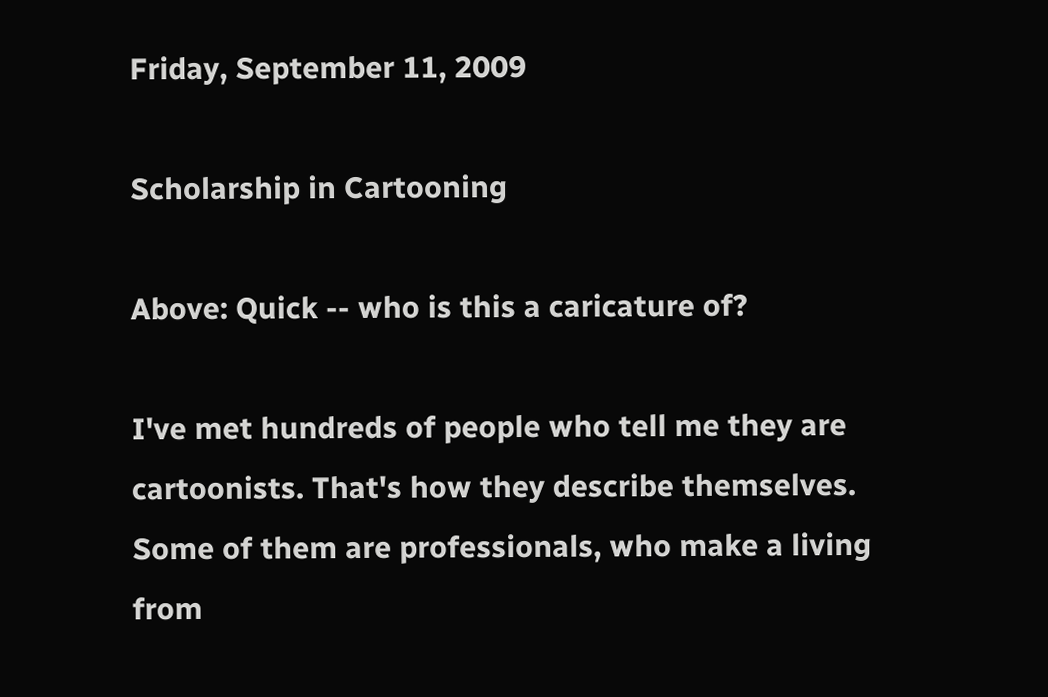Friday, September 11, 2009

Scholarship in Cartooning

Above: Quick -- who is this a caricature of?

I've met hundreds of people who tell me they are cartoonists. That's how they describe themselves. Some of them are professionals, who make a living from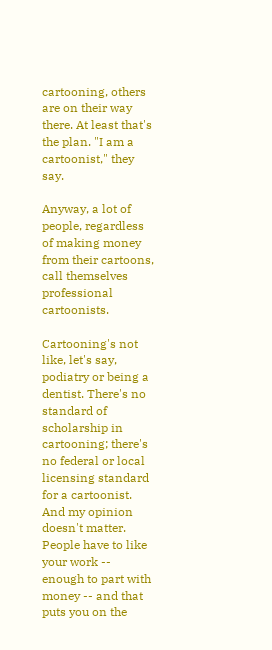cartooning, others are on their way there. At least that's the plan. "I am a cartoonist," they say.

Anyway, a lot of people, regardless of making money from their cartoons, call themselves professional cartoonists.

Cartooning's not like, let's say, podiatry or being a dentist. There's no standard of scholarship in cartooning; there's no federal or local licensing standard for a cartoonist. And my opinion doesn't matter. People have to like your work -- enough to part with money -- and that puts you on the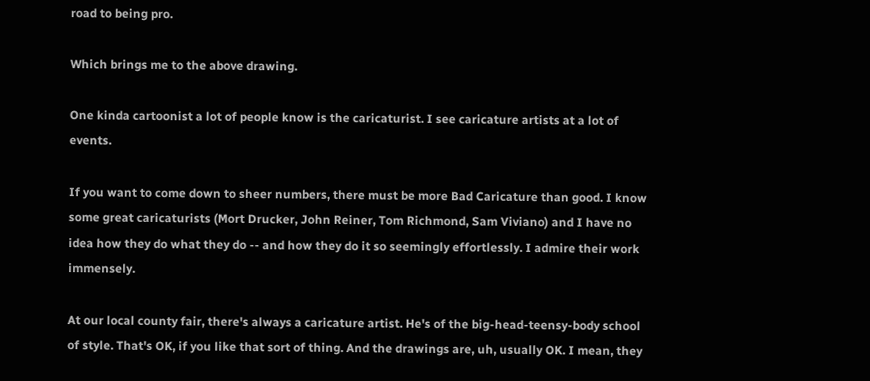road to being pro.

Which brings me to the above drawing.

One kinda cartoonist a lot of people know is the caricaturist. I see caricature artists at a lot of events.

If you want to come down to sheer numbers, there must be more Bad Caricature than good. I know some great caricaturists (Mort Drucker, John Reiner, Tom Richmond, Sam Viviano) and I have no idea how they do what they do -- and how they do it so seemingly effortlessly. I admire their work immensely.

At our local county fair, there's always a caricature artist. He's of the big-head-teensy-body school of style. That's OK, if you like that sort of thing. And the drawings are, uh, usually OK. I mean, they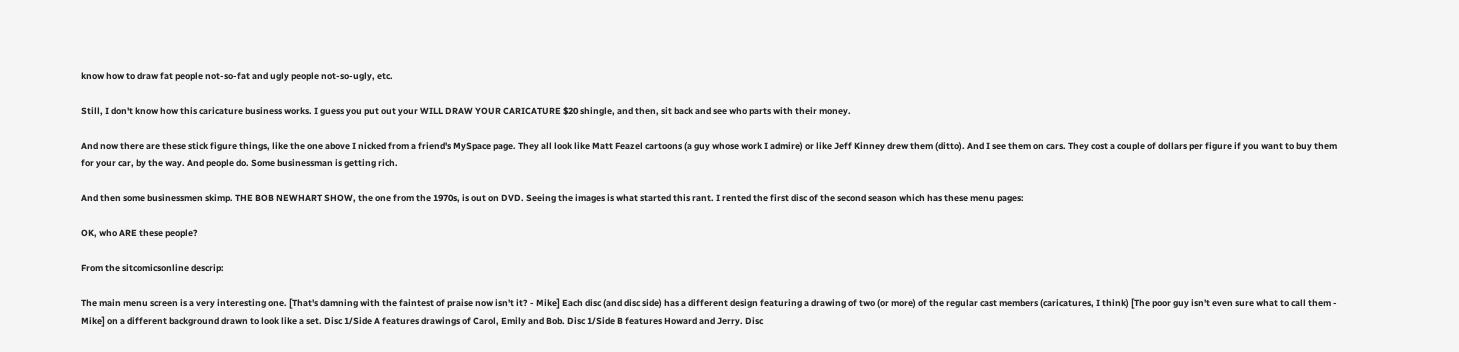know how to draw fat people not-so-fat and ugly people not-so-ugly, etc.

Still, I don't know how this caricature business works. I guess you put out your WILL DRAW YOUR CARICATURE $20 shingle, and then, sit back and see who parts with their money.

And now there are these stick figure things, like the one above I nicked from a friend's MySpace page. They all look like Matt Feazel cartoons (a guy whose work I admire) or like Jeff Kinney drew them (ditto). And I see them on cars. They cost a couple of dollars per figure if you want to buy them for your car, by the way. And people do. Some businessman is getting rich.

And then some businessmen skimp. THE BOB NEWHART SHOW, the one from the 1970s, is out on DVD. Seeing the images is what started this rant. I rented the first disc of the second season which has these menu pages:

OK, who ARE these people?

From the sitcomicsonline descrip:

The main menu screen is a very interesting one. [That's damning with the faintest of praise now isn't it? - Mike] Each disc (and disc side) has a different design featuring a drawing of two (or more) of the regular cast members (caricatures, I think) [The poor guy isn't even sure what to call them - Mike] on a different background drawn to look like a set. Disc 1/Side A features drawings of Carol, Emily and Bob. Disc 1/Side B features Howard and Jerry. Disc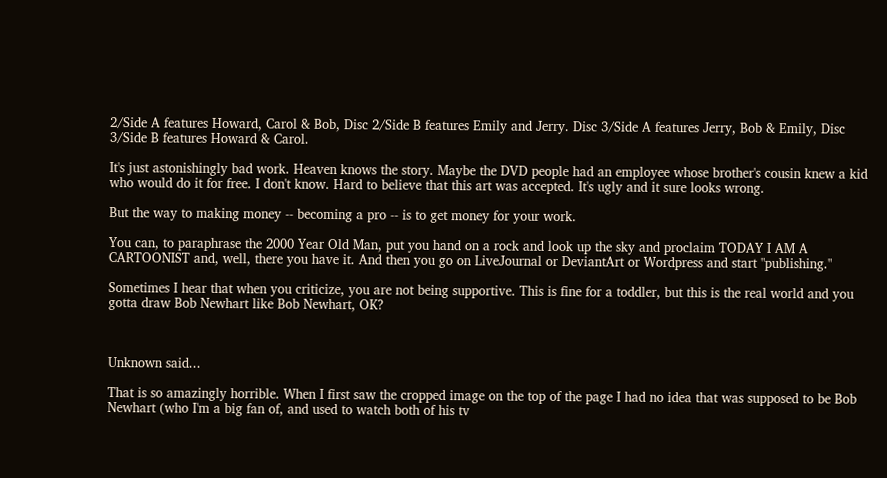2/Side A features Howard, Carol & Bob, Disc 2/Side B features Emily and Jerry. Disc 3/Side A features Jerry, Bob & Emily, Disc 3/Side B features Howard & Carol.

It's just astonishingly bad work. Heaven knows the story. Maybe the DVD people had an employee whose brother's cousin knew a kid who would do it for free. I don't know. Hard to believe that this art was accepted. It's ugly and it sure looks wrong.

But the way to making money -- becoming a pro -- is to get money for your work.

You can, to paraphrase the 2000 Year Old Man, put you hand on a rock and look up the sky and proclaim TODAY I AM A CARTOONIST and, well, there you have it. And then you go on LiveJournal or DeviantArt or Wordpress and start "publishing."

Sometimes I hear that when you criticize, you are not being supportive. This is fine for a toddler, but this is the real world and you gotta draw Bob Newhart like Bob Newhart, OK?



Unknown said...

That is so amazingly horrible. When I first saw the cropped image on the top of the page I had no idea that was supposed to be Bob Newhart (who I'm a big fan of, and used to watch both of his tv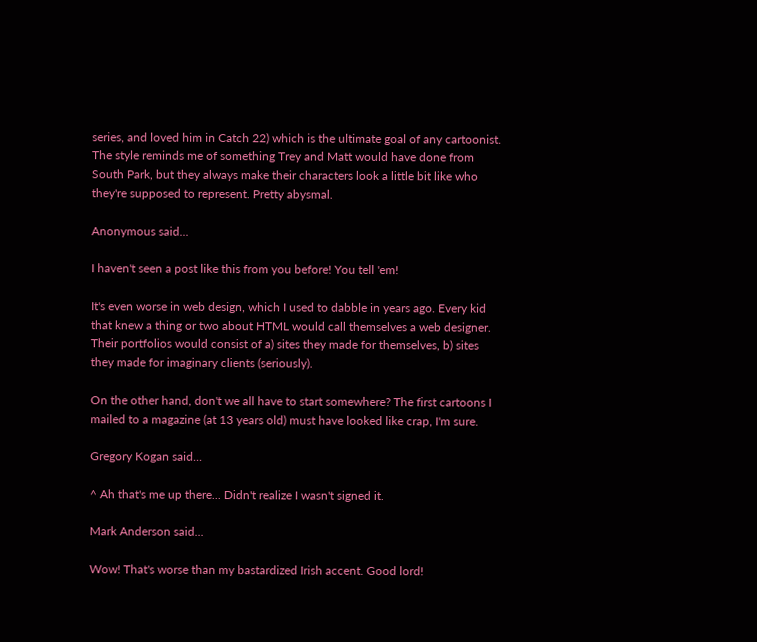series, and loved him in Catch 22) which is the ultimate goal of any cartoonist. The style reminds me of something Trey and Matt would have done from South Park, but they always make their characters look a little bit like who they're supposed to represent. Pretty abysmal.

Anonymous said...

I haven't seen a post like this from you before! You tell 'em!

It's even worse in web design, which I used to dabble in years ago. Every kid that knew a thing or two about HTML would call themselves a web designer. Their portfolios would consist of a) sites they made for themselves, b) sites they made for imaginary clients (seriously).

On the other hand, don't we all have to start somewhere? The first cartoons I mailed to a magazine (at 13 years old) must have looked like crap, I'm sure.

Gregory Kogan said...

^ Ah that's me up there... Didn't realize I wasn't signed it.

Mark Anderson said...

Wow! That's worse than my bastardized Irish accent. Good lord!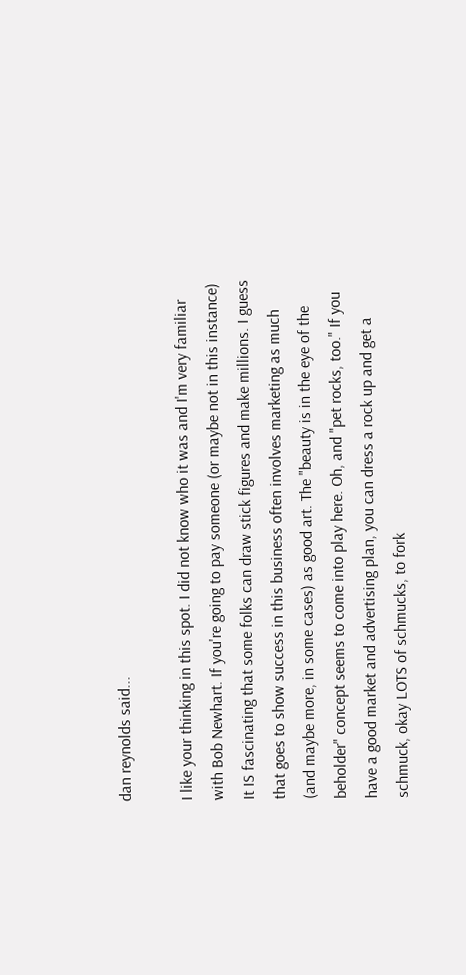dan reynolds said...

I like your thinking in this spot. I did not know who it was and I'm very familiar with Bob Newhart. If you're going to pay someone (or maybe not in this instance)
It IS fascinating that some folks can draw stick figures and make millions. I guess that goes to show success in this business often involves marketing as much (and maybe more, in some cases) as good art. The "beauty is in the eye of the beholder" concept seems to come into play here. Oh, and "pet rocks, too." If you have a good market and advertising plan, you can dress a rock up and get a schmuck, okay LOTS of schmucks, to fork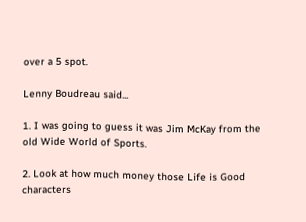over a 5 spot.

Lenny Boudreau said...

1. I was going to guess it was Jim McKay from the old Wide World of Sports.

2. Look at how much money those Life is Good characters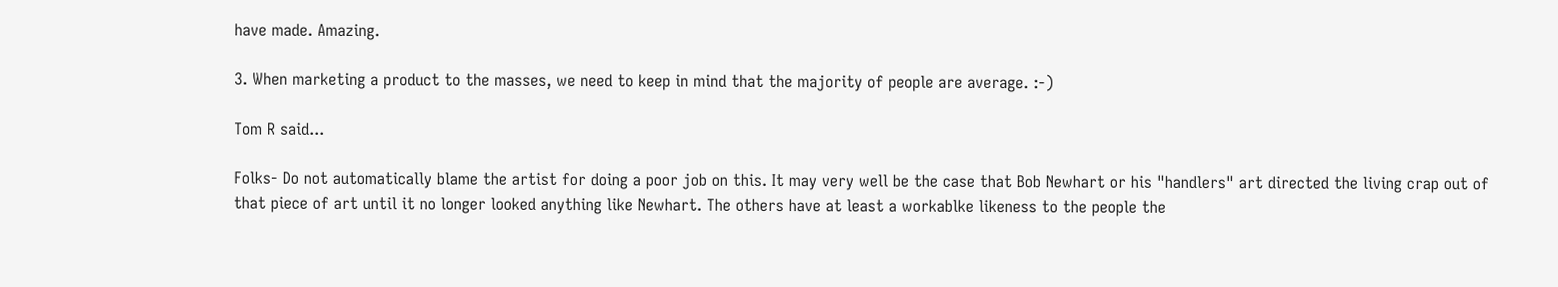have made. Amazing.

3. When marketing a product to the masses, we need to keep in mind that the majority of people are average. :-)

Tom R said...

Folks- Do not automatically blame the artist for doing a poor job on this. It may very well be the case that Bob Newhart or his "handlers" art directed the living crap out of that piece of art until it no longer looked anything like Newhart. The others have at least a workablke likeness to the people the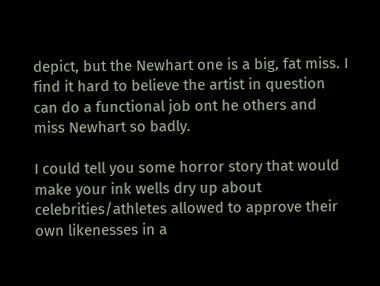depict, but the Newhart one is a big, fat miss. I find it hard to believe the artist in question can do a functional job ont he others and miss Newhart so badly.

I could tell you some horror story that would make your ink wells dry up about celebrities/athletes allowed to approve their own likenesses in a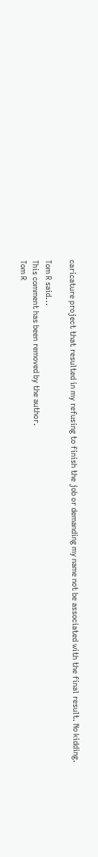caricature project that resulted in my refusing to finish the job or demanding my name not be associated with the final result. No kidding.

Tom R said...
This comment has been removed by the author.
Tom R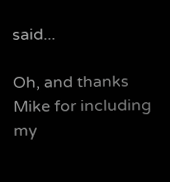said...

Oh, and thanks Mike for including my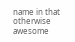name in that otherwise awesome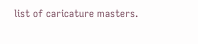list of caricature masters.